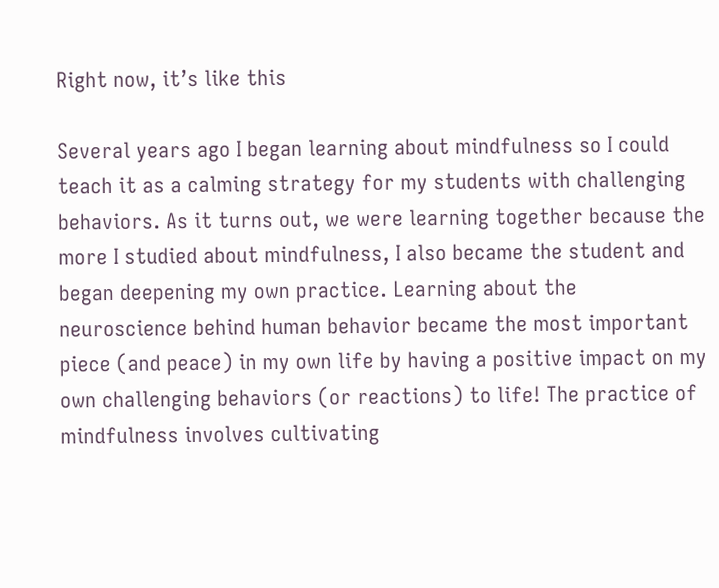Right now, it’s like this

Several years ago I began learning about mindfulness so I could teach it as a calming strategy for my students with challenging behaviors. As it turns out, we were learning together because the more I studied about mindfulness, I also became the student and began deepening my own practice. Learning about the neuroscience behind human behavior became the most important piece (and peace) in my own life by having a positive impact on my own challenging behaviors (or reactions) to life! The practice of mindfulness involves cultivating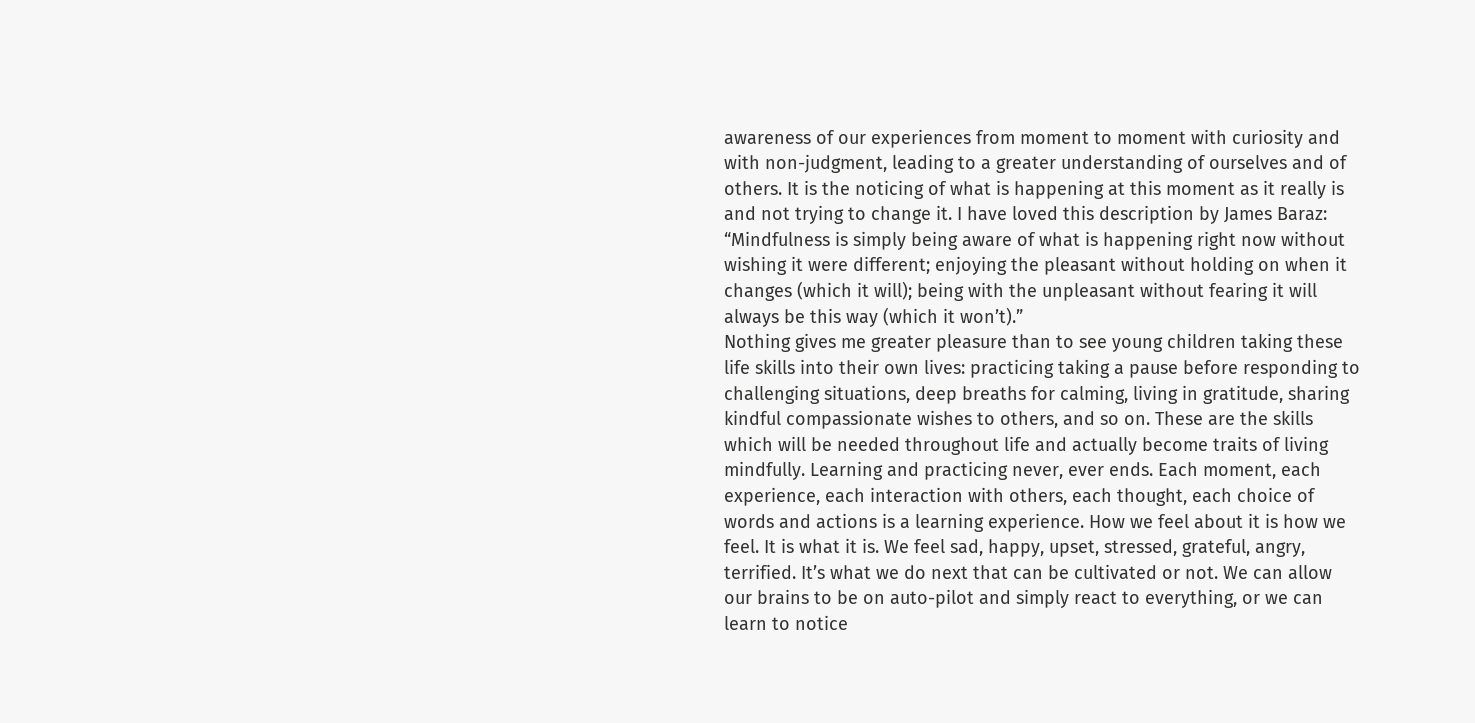awareness of our experiences from moment to moment with curiosity and with non-judgment, leading to a greater understanding of ourselves and of others. It is the noticing of what is happening at this moment as it really is and not trying to change it. I have loved this description by James Baraz:
“Mindfulness is simply being aware of what is happening right now without wishing it were different; enjoying the pleasant without holding on when it changes (which it will); being with the unpleasant without fearing it will always be this way (which it won’t).”
Nothing gives me greater pleasure than to see young children taking these life skills into their own lives: practicing taking a pause before responding to challenging situations, deep breaths for calming, living in gratitude, sharing kindful compassionate wishes to others, and so on. These are the skills which will be needed throughout life and actually become traits of living mindfully. Learning and practicing never, ever ends. Each moment, each experience, each interaction with others, each thought, each choice of words and actions is a learning experience. How we feel about it is how we feel. It is what it is. We feel sad, happy, upset, stressed, grateful, angry, terrified. It’s what we do next that can be cultivated or not. We can allow our brains to be on auto-pilot and simply react to everything, or we can learn to notice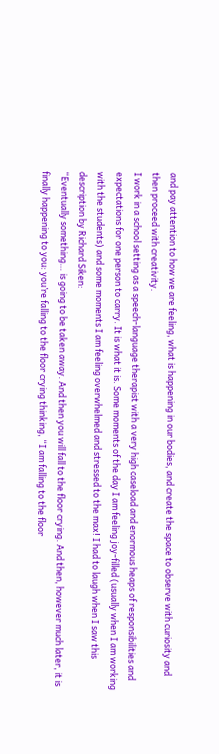and pay attention to how we are feeling, what is happening in our bodies, and create the space to observe with curiosity and then proceed with creativity.
I work in a school setting as a speech-language therapist with a very high caseload and enormous heaps of responsibilities and expectations for one person to carry. It is what it is. Some moments of the day I am feeling joy-filled (usually when I am working with the students) and some moments I am feeling overwhelmed and stressed to the max! I had to laugh when I saw this description by Richard Siken:
“Eventually something… is going to be taken away. And then you will fall to the floor crying. And then, however much later, it is finally happening to you: you’re falling to the floor crying thinking, “I am falling to the floor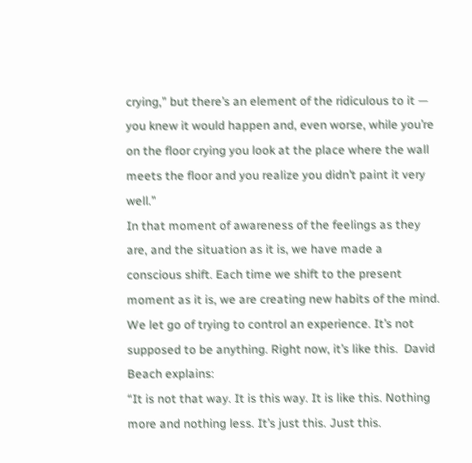crying,” but there’s an element of the ridiculous to it — you knew it would happen and, even worse, while you’re on the floor crying you look at the place where the wall meets the floor and you realize you didn’t paint it very well.”
In that moment of awareness of the feelings as they are, and the situation as it is, we have made a conscious shift. Each time we shift to the present moment as it is, we are creating new habits of the mind. We let go of trying to control an experience. It’s not supposed to be anything. Right now, it’s like this.  David Beach explains:
“It is not that way. It is this way. It is like this. Nothing more and nothing less. It’s just this. Just this.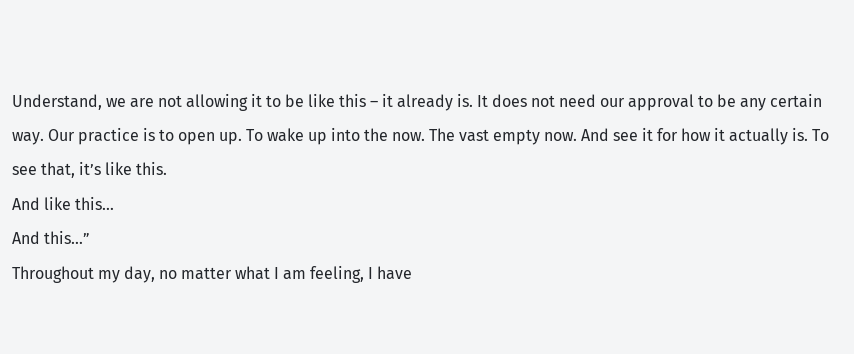Understand, we are not allowing it to be like this – it already is. It does not need our approval to be any certain way. Our practice is to open up. To wake up into the now. The vast empty now. And see it for how it actually is. To see that, it’s like this.
And like this…
And this…”
Throughout my day, no matter what I am feeling, I have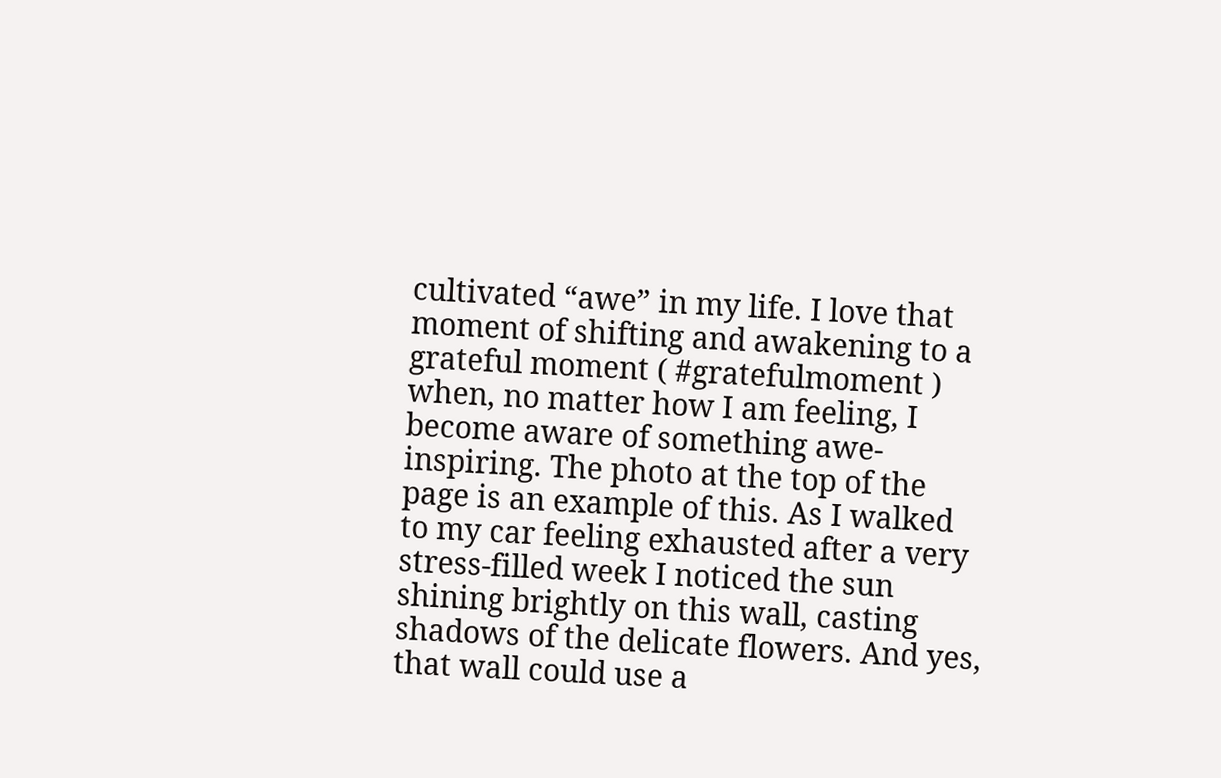cultivated “awe” in my life. I love that moment of shifting and awakening to a grateful moment ( #gratefulmoment ) when, no matter how I am feeling, I become aware of something awe-inspiring. The photo at the top of the page is an example of this. As I walked to my car feeling exhausted after a very stress-filled week I noticed the sun shining brightly on this wall, casting shadows of the delicate flowers. And yes, that wall could use a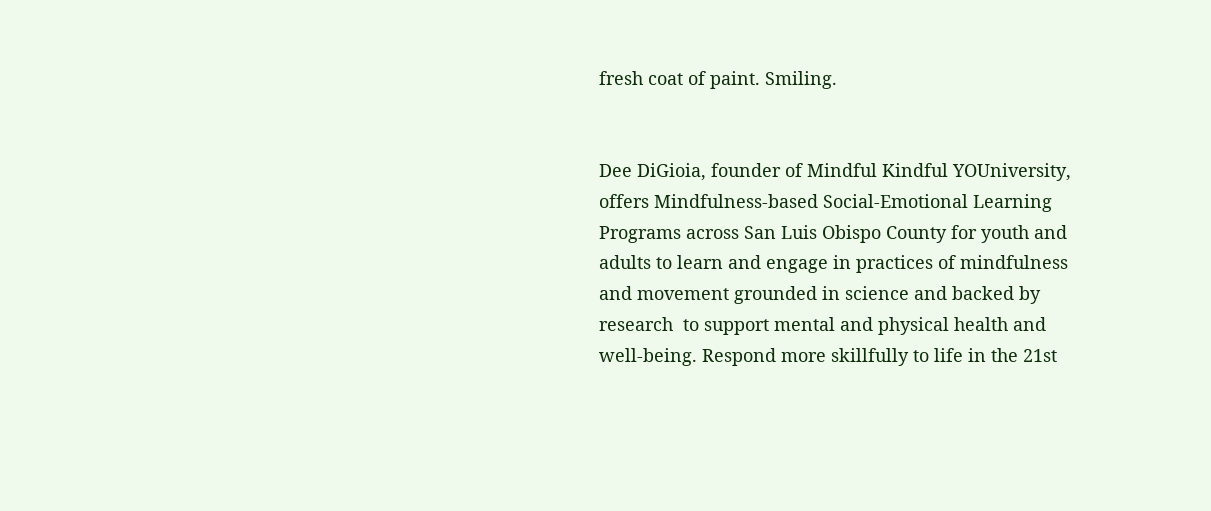fresh coat of paint. Smiling.


Dee DiGioia, founder of Mindful Kindful YOUniversity, offers Mindfulness-based Social-Emotional Learning Programs across San Luis Obispo County for youth and adults to learn and engage in practices of mindfulness and movement grounded in science and backed by research  to support mental and physical health and well-being. Respond more skillfully to life in the 21st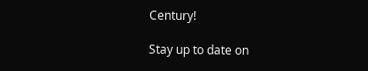Century!

Stay up to date on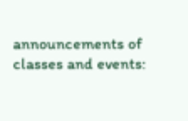announcements of classes and events: